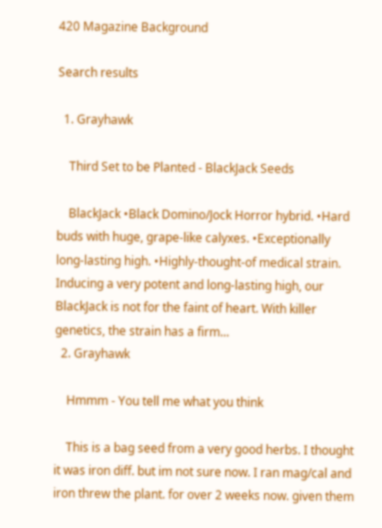420 Magazine Background

Search results

  1. Grayhawk

    Third Set to be Planted - BlackJack Seeds

    BlackJack •Black Domino/Jock Horror hybrid. •Hard buds with huge, grape-like calyxes. •Exceptionally long-lasting high. •Highly-thought-of medical strain. Inducing a very potent and long-lasting high, our BlackJack is not for the faint of heart. With killer genetics, the strain has a firm...
  2. Grayhawk

    Hmmm - You tell me what you think

    This is a bag seed from a very good herbs. I thought it was iron diff. but im not sure now. I ran mag/cal and iron threw the plant. for over 2 weeks now. given them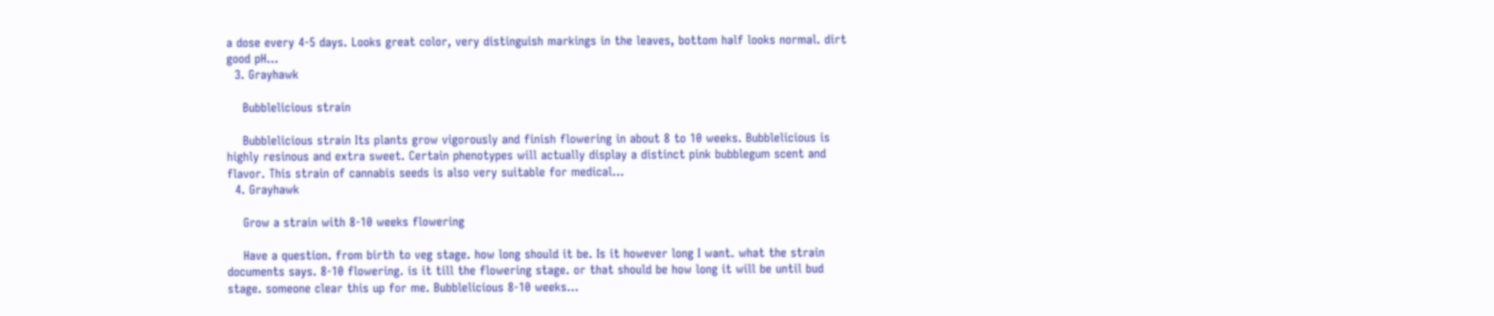a dose every 4-5 days. Looks great color, very distinguish markings in the leaves, bottom half looks normal. dirt good pH...
  3. Grayhawk

    Bubblelicious strain

    Bubblelicious strain Its plants grow vigorously and finish flowering in about 8 to 10 weeks. Bubblelicious is highly resinous and extra sweet. Certain phenotypes will actually display a distinct pink bubblegum scent and flavor. This strain of cannabis seeds is also very suitable for medical...
  4. Grayhawk

    Grow a strain with 8-10 weeks flowering

    Have a question. from birth to veg stage. how long should it be. Is it however long I want. what the strain documents says. 8-10 flowering. is it till the flowering stage. or that should be how long it will be until bud stage. someone clear this up for me. Bubblelicious 8-10 weeks...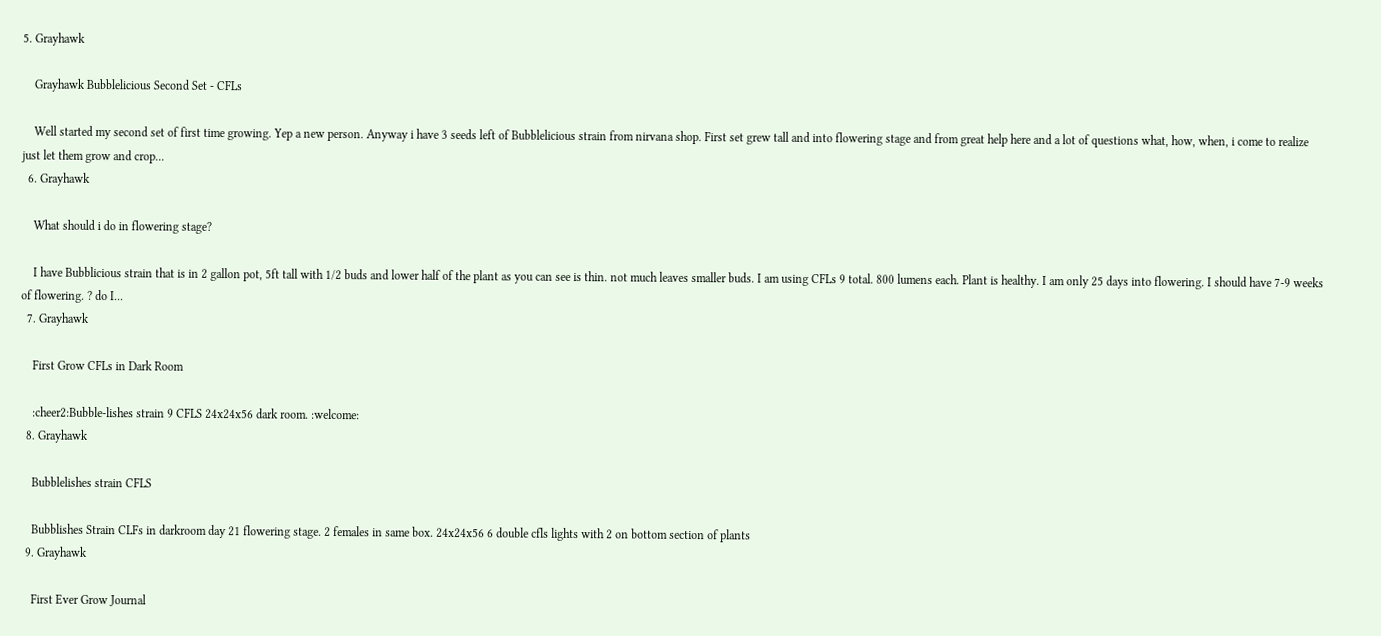5. Grayhawk

    Grayhawk Bubblelicious Second Set - CFLs

    Well started my second set of first time growing. Yep a new person. Anyway i have 3 seeds left of Bubblelicious strain from nirvana shop. First set grew tall and into flowering stage and from great help here and a lot of questions what, how, when, i come to realize just let them grow and crop...
  6. Grayhawk

    What should i do in flowering stage?

    I have Bubblicious strain that is in 2 gallon pot, 5ft tall with 1/2 buds and lower half of the plant as you can see is thin. not much leaves smaller buds. I am using CFLs 9 total. 800 lumens each. Plant is healthy. I am only 25 days into flowering. I should have 7-9 weeks of flowering. ? do I...
  7. Grayhawk

    First Grow CFLs in Dark Room

    :cheer2:Bubble-lishes strain 9 CFLS 24x24x56 dark room. :welcome:
  8. Grayhawk

    Bubblelishes strain CFLS

    Bubblishes Strain CLFs in darkroom day 21 flowering stage. 2 females in same box. 24x24x56 6 double cfls lights with 2 on bottom section of plants
  9. Grayhawk

    First Ever Grow Journal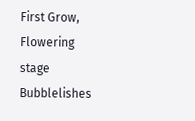First Grow, Flowering stage Bubblelishes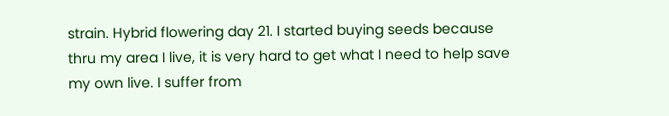strain. Hybrid flowering day 21. I started buying seeds because thru my area I live, it is very hard to get what I need to help save my own live. I suffer from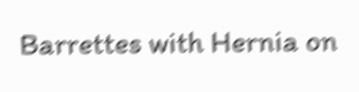Barrettes with Hernia on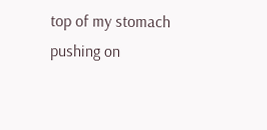top of my stomach pushing on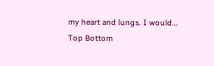my heart and lungs. I would...
Top Bottom